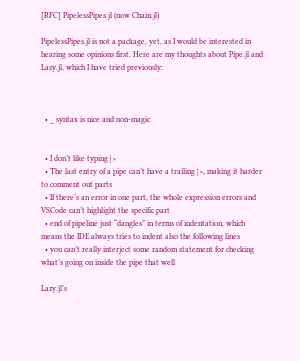[RFC] PipelessPipes.jl (now Chain.jl)

PipelessPipes.jl is not a package, yet, as I would be interested in hearing some opinions first. Here are my thoughts about Pipe.jl and Lazy.jl, which I have tried previously:



  • _ syntax is nice and non-magic


  • I don’t like typing |>
  • The last entry of a pipe can’t have a trailing |>, making it harder to comment out parts
  • If there’s an error in one part, the whole expression errors and VSCode can’t highlight the specific part
  • end of pipeline just “dangles” in terms of indentation, which means the IDE always tries to indent also the following lines
  • you can’t really interject some random statement for checking what’s going on inside the pipe that well

Lazy.jl’s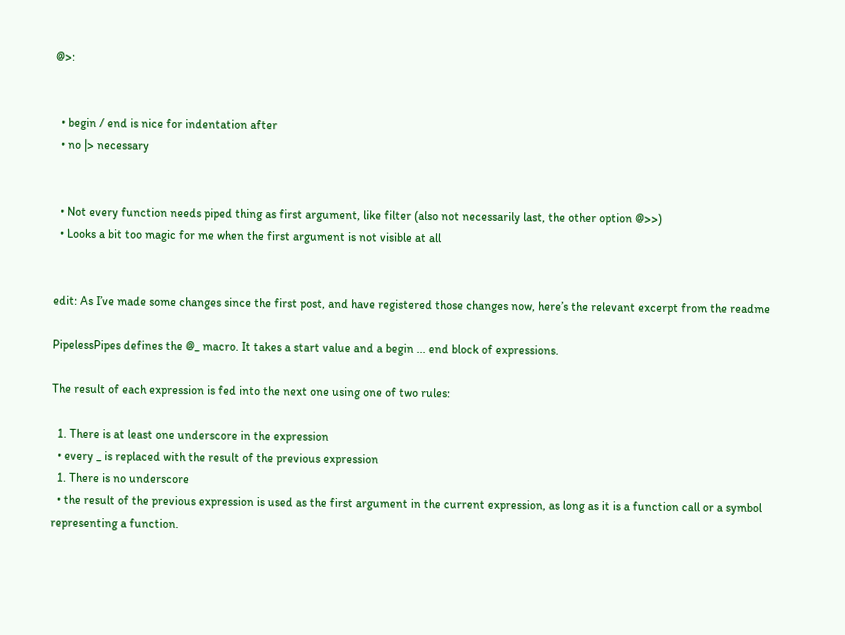@>:


  • begin / end is nice for indentation after
  • no |> necessary


  • Not every function needs piped thing as first argument, like filter (also not necessarily last, the other option @>>)
  • Looks a bit too magic for me when the first argument is not visible at all


edit: As I’ve made some changes since the first post, and have registered those changes now, here’s the relevant excerpt from the readme

PipelessPipes defines the @_ macro. It takes a start value and a begin ... end block of expressions.

The result of each expression is fed into the next one using one of two rules:

  1. There is at least one underscore in the expression
  • every _ is replaced with the result of the previous expression
  1. There is no underscore
  • the result of the previous expression is used as the first argument in the current expression, as long as it is a function call or a symbol representing a function.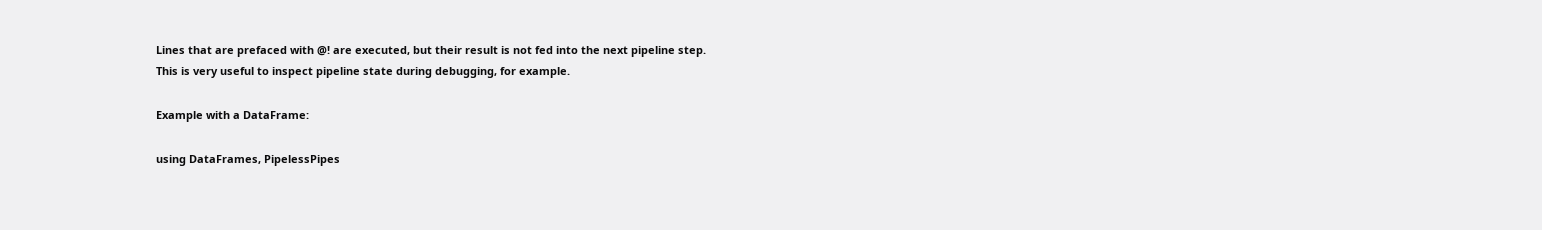Lines that are prefaced with @! are executed, but their result is not fed into the next pipeline step.
This is very useful to inspect pipeline state during debugging, for example.

Example with a DataFrame:

using DataFrames, PipelessPipes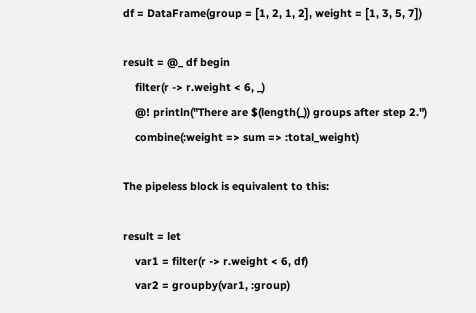df = DataFrame(group = [1, 2, 1, 2], weight = [1, 3, 5, 7])

result = @_ df begin
    filter(r -> r.weight < 6, _)
    @! println("There are $(length(_)) groups after step 2.")
    combine(:weight => sum => :total_weight)

The pipeless block is equivalent to this:

result = let
    var1 = filter(r -> r.weight < 6, df)
    var2 = groupby(var1, :group)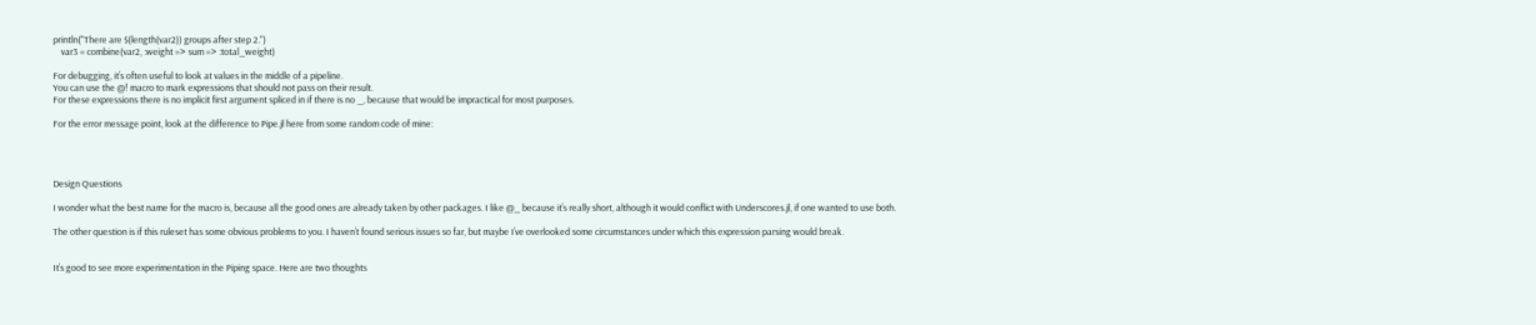println("There are $(length(var2)) groups after step 2.")
    var3 = combine(var2, :weight => sum => :total_weight)

For debugging, it’s often useful to look at values in the middle of a pipeline.
You can use the @! macro to mark expressions that should not pass on their result.
For these expressions there is no implicit first argument spliced in if there is no _, because that would be impractical for most purposes.

For the error message point, look at the difference to Pipe.jl here from some random code of mine:




Design Questions

I wonder what the best name for the macro is, because all the good ones are already taken by other packages. I like @_ because it’s really short, although it would conflict with Underscores.jl, if one wanted to use both.

The other question is if this ruleset has some obvious problems to you. I haven’t found serious issues so far, but maybe I’ve overlooked some circumstances under which this expression parsing would break.


It’s good to see more experimentation in the Piping space. Here are two thoughts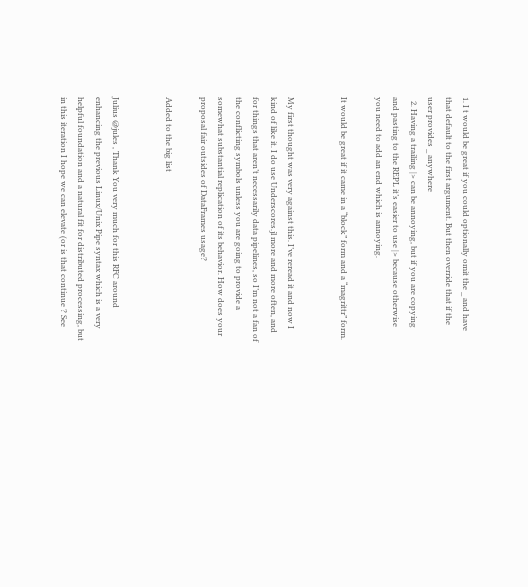1. I t would be great if you could optionally omit the _ and have that default to the first argument. But then override that if the user provides _ anywhere
  2. Having a trailing |> can be annoying, but if you are copying and pasting to the REPL it’s easier to use |> because otherwise you need to add an end which is annoying.

It would be great if it came in a “block” form and a “magrittr” form.


My first thought was very against this. I’ve reread it and now I kind of like it. I do use Underscores.jl more and more often, and for things that aren’t necessarily data pipelines, so I’m not a fan of the conflicting symbols unless you are going to provide a somewhat substantial replication of its behavior. How does your proposal fair outsides of DataFrames usage?

Added to the big list


Julius @jules , Thank You very much for this RFC around enhancing the previous Linux/Unix Pipe syntax which is a very helpful foundation and a natural fit for distributed processing, but in this iteration I hope we can elevate (or is that continue ? See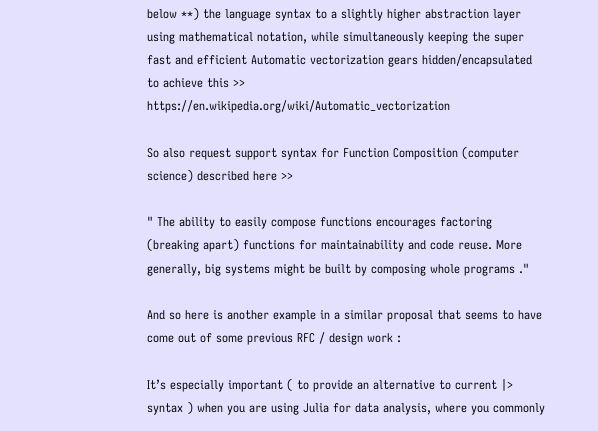below **) the language syntax to a slightly higher abstraction layer using mathematical notation, while simultaneously keeping the super fast and efficient Automatic vectorization gears hidden/encapsulated to achieve this >> https://en.wikipedia.org/wiki/Automatic_vectorization

So also request support syntax for Function Composition (computer science) described here >>

" The ability to easily compose functions encourages factoring (breaking apart) functions for maintainability and code reuse. More generally, big systems might be built by composing whole programs ."

And so here is another example in a similar proposal that seems to have come out of some previous RFC / design work :

It’s especially important ( to provide an alternative to current |> syntax ) when you are using Julia for data analysis, where you commonly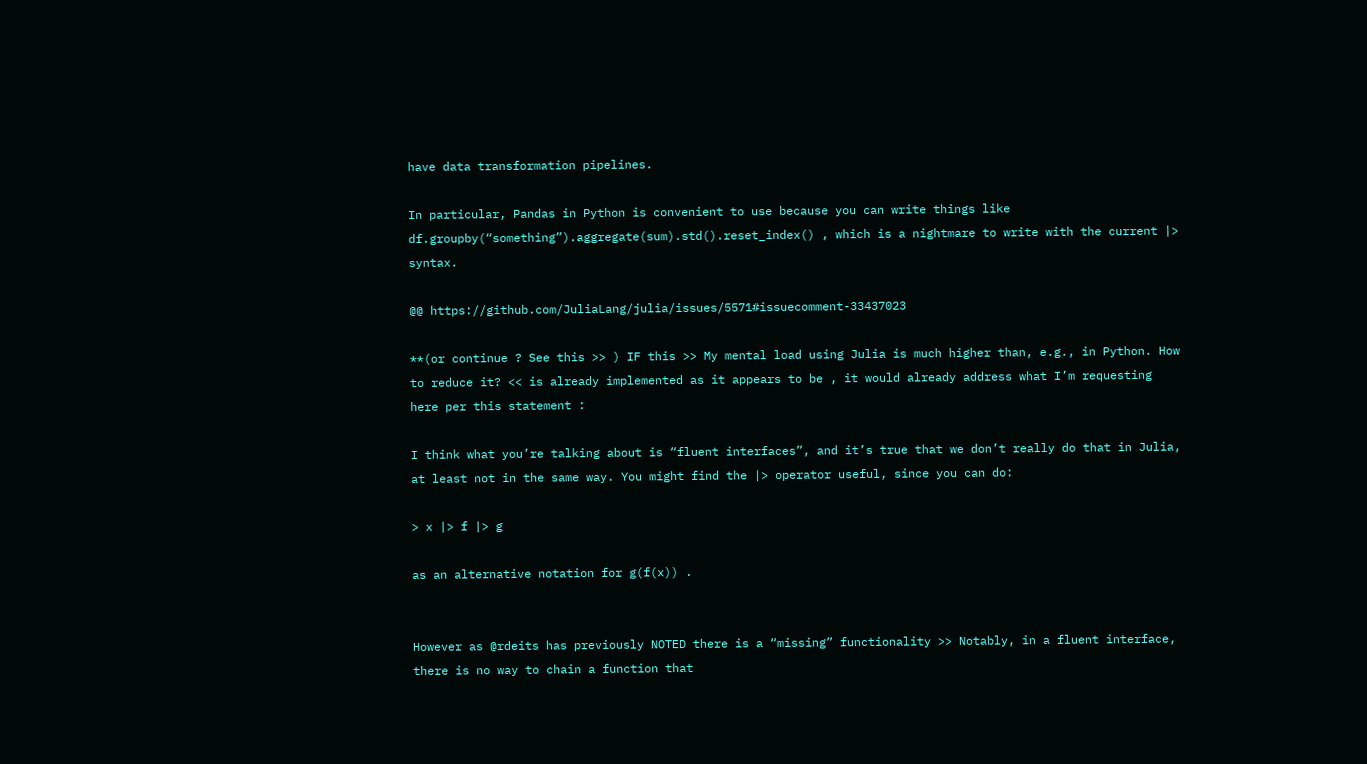have data transformation pipelines.

In particular, Pandas in Python is convenient to use because you can write things like df.groupby(“something”).aggregate(sum).std().reset_index() , which is a nightmare to write with the current |> syntax.

@@ https://github.com/JuliaLang/julia/issues/5571#issuecomment-33437023

**(or continue ? See this >> ) IF this >> My mental load using Julia is much higher than, e.g., in Python. How to reduce it? << is already implemented as it appears to be , it would already address what I’m requesting here per this statement :

I think what you’re talking about is “fluent interfaces”, and it’s true that we don’t really do that in Julia, at least not in the same way. You might find the |> operator useful, since you can do:

> x |> f |> g

as an alternative notation for g(f(x)) .


However as @rdeits has previously NOTED there is a “missing” functionality >> Notably, in a fluent interface, there is no way to chain a function that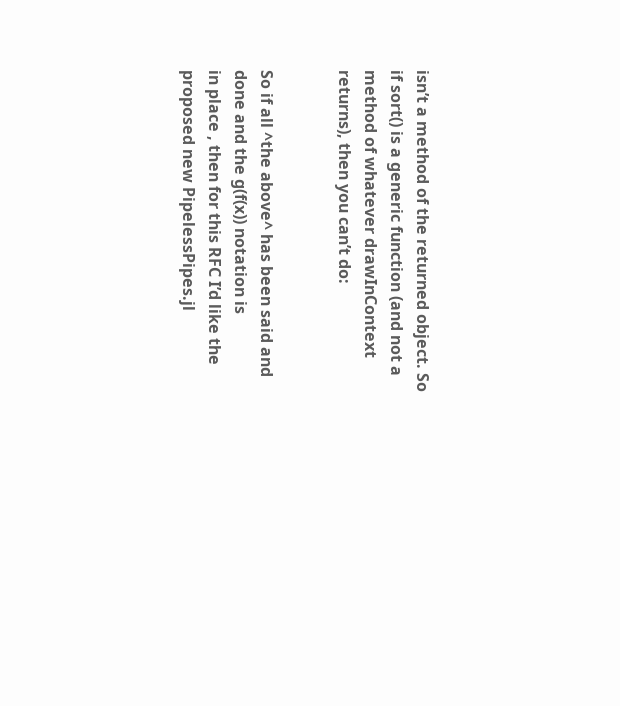isn’t a method of the returned object. So if sort() is a generic function (and not a method of whatever drawInContext returns), then you can’t do:


So if all ^the above^ has been said and done and the g(f(x)) notation is
in place , then for this RFC I’d like the proposed new PipelessPipes.jl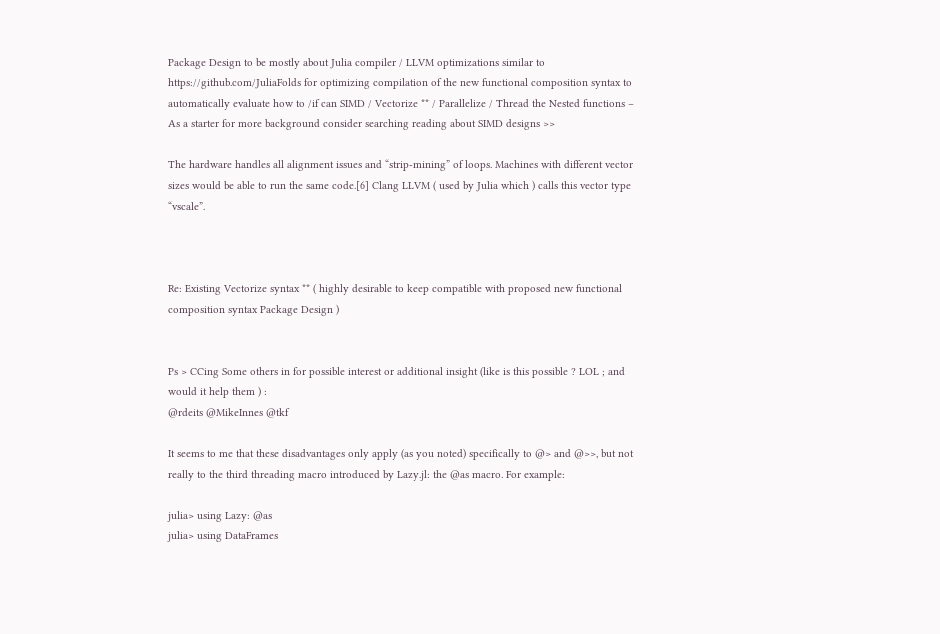Package Design to be mostly about Julia compiler / LLVM optimizations similar to https://github.com/JuliaFolds for optimizing compilation of the new functional composition syntax to automatically evaluate how to /if can SIMD / Vectorize ** / Parallelize / Thread the Nested functions – As a starter for more background consider searching reading about SIMD designs >>

The hardware handles all alignment issues and “strip-mining” of loops. Machines with different vector sizes would be able to run the same code.[6] Clang LLVM ( used by Julia which ) calls this vector type “vscale”.



Re: Existing Vectorize syntax ** ( highly desirable to keep compatible with proposed new functional composition syntax Package Design )


Ps > CCing Some others in for possible interest or additional insight (like is this possible ? LOL ; and would it help them ) :
@rdeits @MikeInnes @tkf

It seems to me that these disadvantages only apply (as you noted) specifically to @> and @>>, but not really to the third threading macro introduced by Lazy.jl: the @as macro. For example:

julia> using Lazy: @as
julia> using DataFrames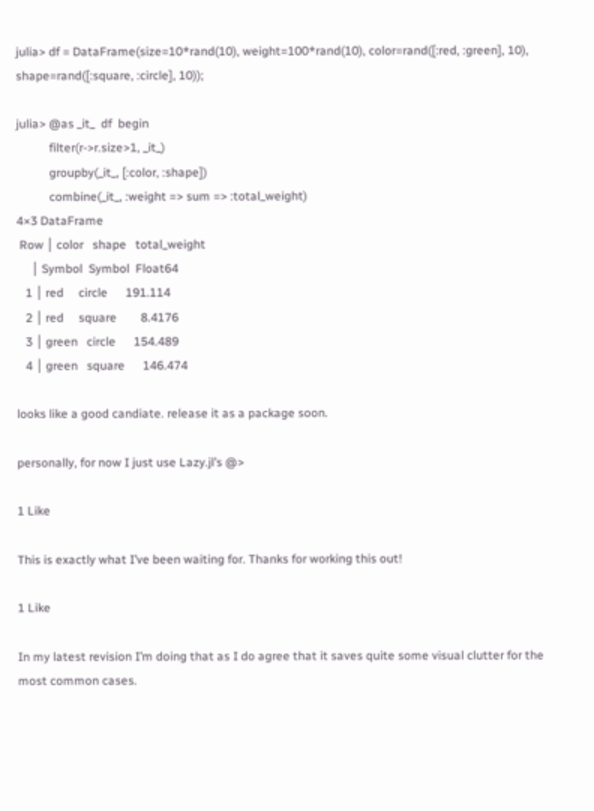julia> df = DataFrame(size=10*rand(10), weight=100*rand(10), color=rand([:red, :green], 10), shape=rand([:square, :circle], 10));

julia> @as _it_  df  begin
           filter(r->r.size>1, _it_)
           groupby(_it_, [:color, :shape])
           combine(_it_, :weight => sum => :total_weight)
4×3 DataFrame
 Row │ color   shape   total_weight
     │ Symbol  Symbol  Float64
   1 │ red     circle      191.114
   2 │ red     square        8.4176
   3 │ green   circle      154.489
   4 │ green   square      146.474

looks like a good candiate. release it as a package soon.

personally, for now I just use Lazy.jl’s @>

1 Like

This is exactly what I’ve been waiting for. Thanks for working this out!

1 Like

In my latest revision I’m doing that as I do agree that it saves quite some visual clutter for the most common cases.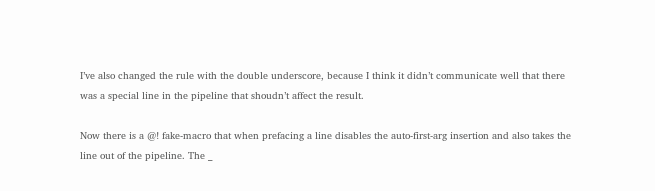I’ve also changed the rule with the double underscore, because I think it didn’t communicate well that there was a special line in the pipeline that shoudn’t affect the result.

Now there is a @! fake-macro that when prefacing a line disables the auto-first-arg insertion and also takes the line out of the pipeline. The _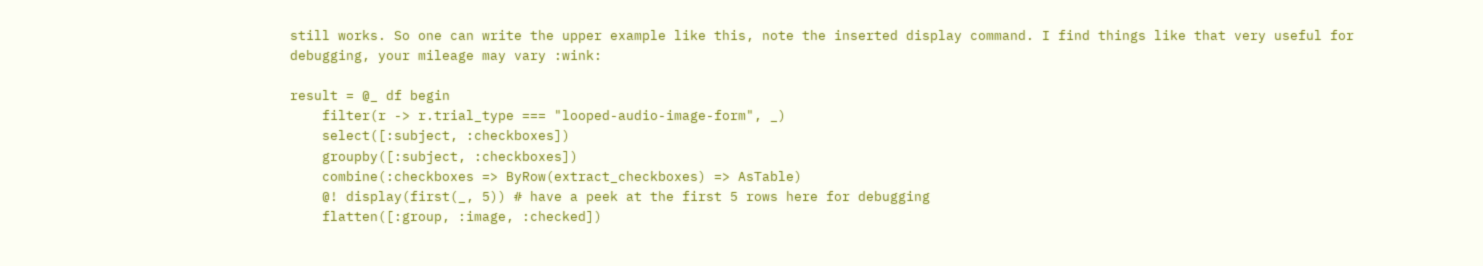still works. So one can write the upper example like this, note the inserted display command. I find things like that very useful for debugging, your mileage may vary :wink:

result = @_ df begin
    filter(r -> r.trial_type === "looped-audio-image-form", _)
    select([:subject, :checkboxes])
    groupby([:subject, :checkboxes])
    combine(:checkboxes => ByRow(extract_checkboxes) => AsTable)
    @! display(first(_, 5)) # have a peek at the first 5 rows here for debugging
    flatten([:group, :image, :checked])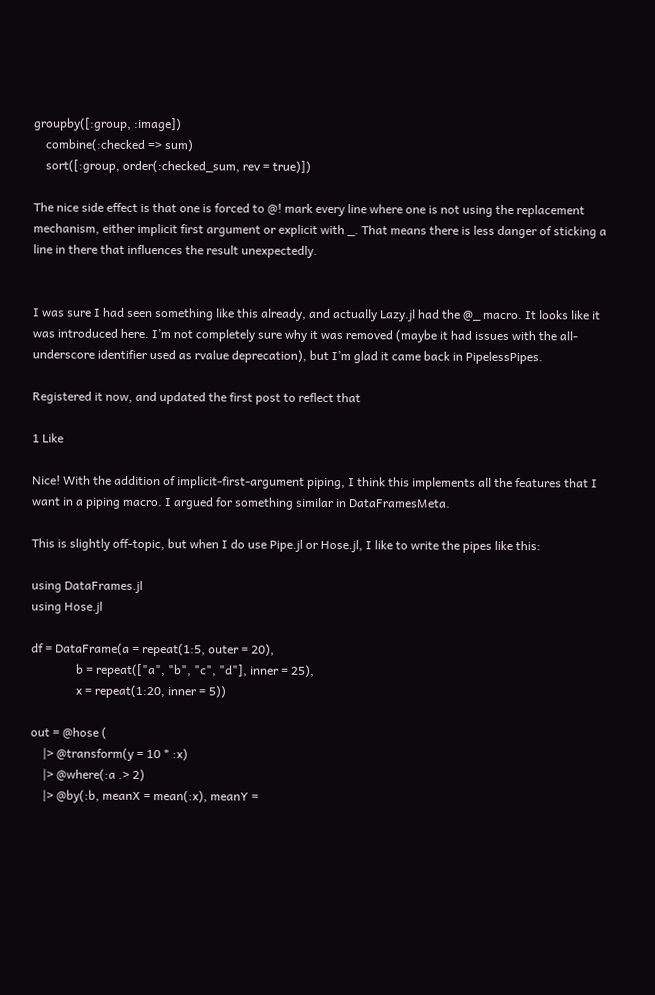groupby([:group, :image])
    combine(:checked => sum)
    sort([:group, order(:checked_sum, rev = true)])

The nice side effect is that one is forced to @! mark every line where one is not using the replacement mechanism, either implicit first argument or explicit with _. That means there is less danger of sticking a line in there that influences the result unexpectedly.


I was sure I had seen something like this already, and actually Lazy.jl had the @_ macro. It looks like it was introduced here. I’m not completely sure why it was removed (maybe it had issues with the all-underscore identifier used as rvalue deprecation), but I’m glad it came back in PipelessPipes.

Registered it now, and updated the first post to reflect that

1 Like

Nice! With the addition of implicit-first-argument piping, I think this implements all the features that I want in a piping macro. I argued for something similar in DataFramesMeta.

This is slightly off-topic, but when I do use Pipe.jl or Hose.jl, I like to write the pipes like this:

using DataFrames.jl
using Hose.jl

df = DataFrame(a = repeat(1:5, outer = 20),
               b = repeat(["a", "b", "c", "d"], inner = 25),
               x = repeat(1:20, inner = 5))

out = @hose (
    |> @transform(y = 10 * :x)
    |> @where(:a .> 2)
    |> @by(:b, meanX = mean(:x), meanY =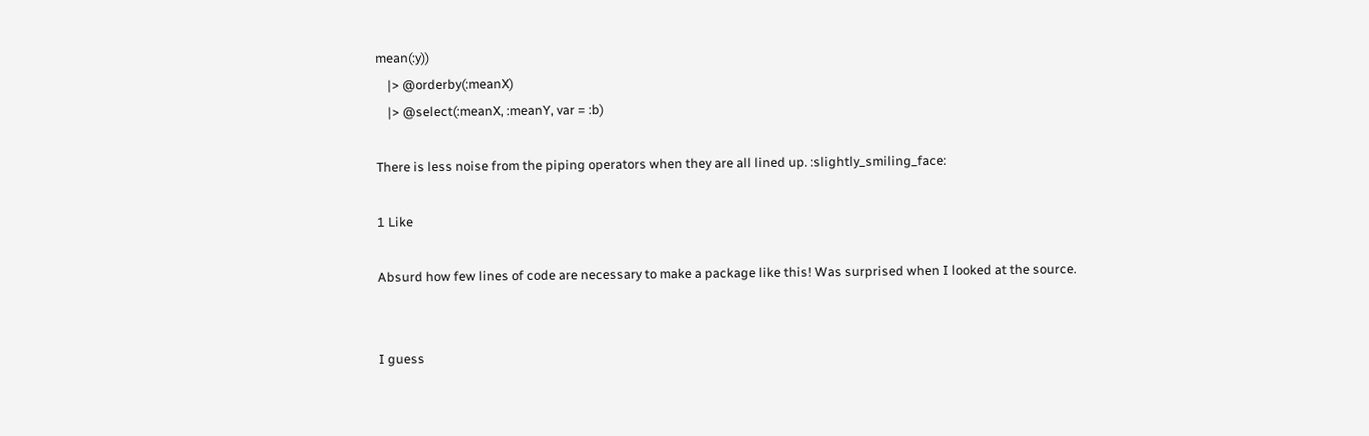mean(:y))
    |> @orderby(:meanX)
    |> @select(:meanX, :meanY, var = :b)

There is less noise from the piping operators when they are all lined up. :slightly_smiling_face:

1 Like

Absurd how few lines of code are necessary to make a package like this! Was surprised when I looked at the source.


I guess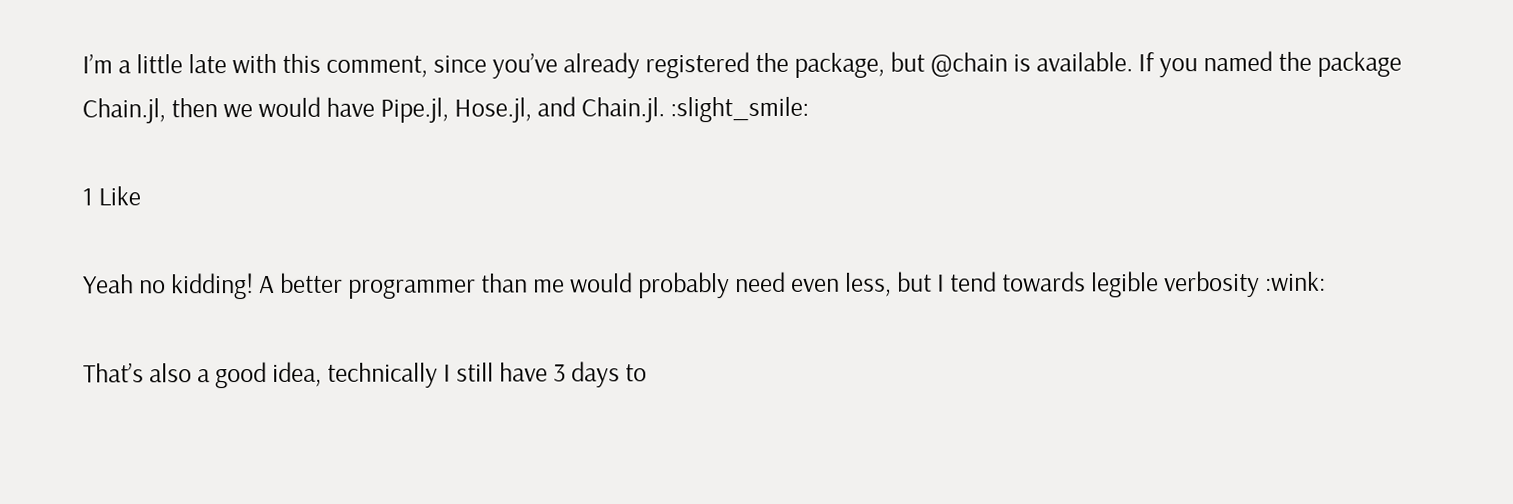I’m a little late with this comment, since you’ve already registered the package, but @chain is available. If you named the package Chain.jl, then we would have Pipe.jl, Hose.jl, and Chain.jl. :slight_smile:

1 Like

Yeah no kidding! A better programmer than me would probably need even less, but I tend towards legible verbosity :wink:

That’s also a good idea, technically I still have 3 days to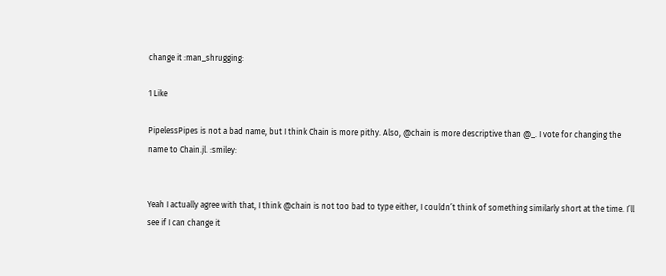change it :man_shrugging:

1 Like

PipelessPipes is not a bad name, but I think Chain is more pithy. Also, @chain is more descriptive than @_. I vote for changing the name to Chain.jl. :smiley:


Yeah I actually agree with that, I think @chain is not too bad to type either, I couldn’t think of something similarly short at the time. I’ll see if I can change it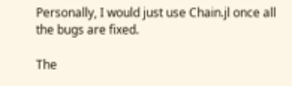Personally, I would just use Chain.jl once all the bugs are fixed.

The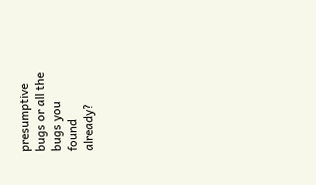presumptive bugs or all the bugs you found already?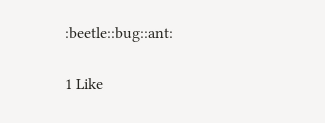:beetle::bug::ant:

1 Like